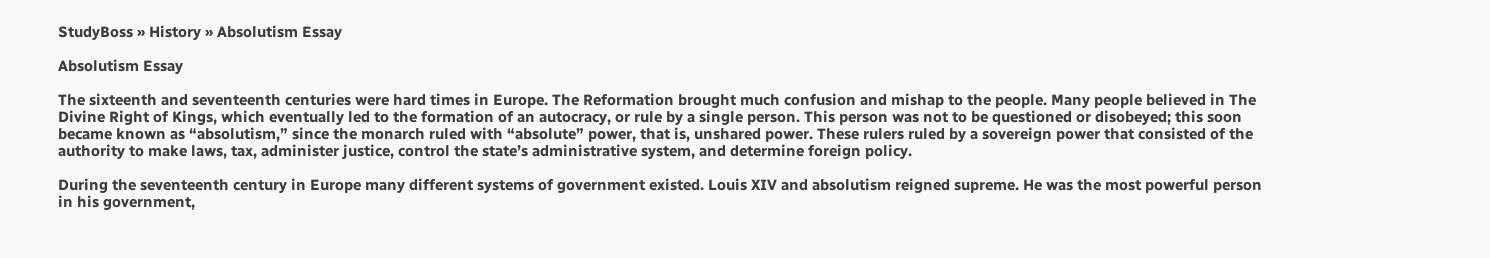StudyBoss » History » Absolutism Essay

Absolutism Essay

The sixteenth and seventeenth centuries were hard times in Europe. The Reformation brought much confusion and mishap to the people. Many people believed in The Divine Right of Kings, which eventually led to the formation of an autocracy, or rule by a single person. This person was not to be questioned or disobeyed; this soon became known as “absolutism,” since the monarch ruled with “absolute” power, that is, unshared power. These rulers ruled by a sovereign power that consisted of the authority to make laws, tax, administer justice, control the state’s administrative system, and determine foreign policy.

During the seventeenth century in Europe many different systems of government existed. Louis XIV and absolutism reigned supreme. He was the most powerful person in his government,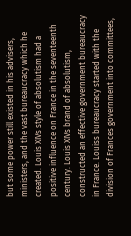but some power still existed in his advisers, ministers, and the vast bureaucracy which he created. Louis XIVs style of absolutism had a positive influence on France in the seventeenth century. Louis XIVs brand of absolutism, constructed an effective government bureaucracy in France. Louiss bureaucracy started with the division of Frances government into committees,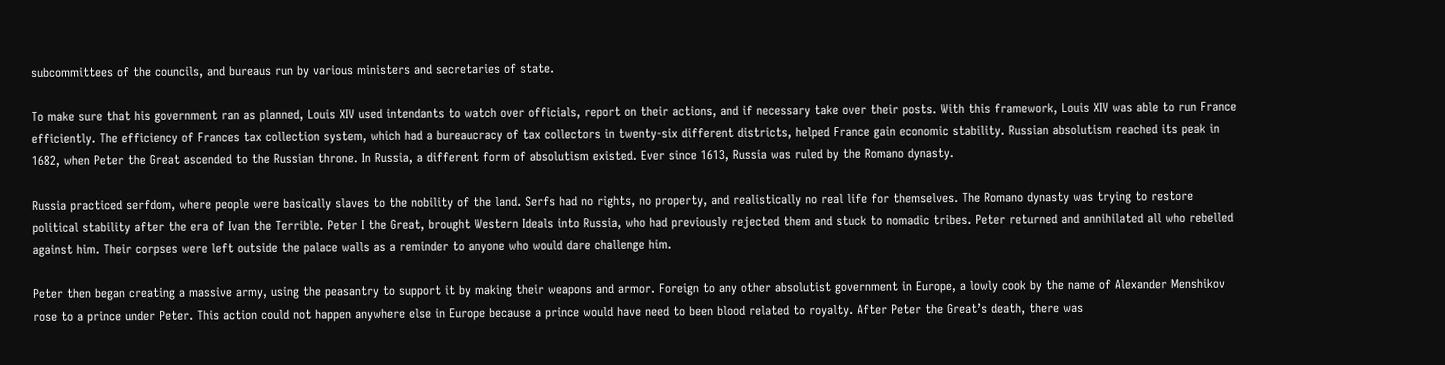subcommittees of the councils, and bureaus run by various ministers and secretaries of state.

To make sure that his government ran as planned, Louis XIV used intendants to watch over officials, report on their actions, and if necessary take over their posts. With this framework, Louis XIV was able to run France efficiently. The efficiency of Frances tax collection system, which had a bureaucracy of tax collectors in twenty-six different districts, helped France gain economic stability. Russian absolutism reached its peak in 1682, when Peter the Great ascended to the Russian throne. In Russia, a different form of absolutism existed. Ever since 1613, Russia was ruled by the Romano dynasty.

Russia practiced serfdom, where people were basically slaves to the nobility of the land. Serfs had no rights, no property, and realistically no real life for themselves. The Romano dynasty was trying to restore political stability after the era of Ivan the Terrible. Peter I the Great, brought Western Ideals into Russia, who had previously rejected them and stuck to nomadic tribes. Peter returned and annihilated all who rebelled against him. Their corpses were left outside the palace walls as a reminder to anyone who would dare challenge him.

Peter then began creating a massive army, using the peasantry to support it by making their weapons and armor. Foreign to any other absolutist government in Europe, a lowly cook by the name of Alexander Menshikov rose to a prince under Peter. This action could not happen anywhere else in Europe because a prince would have need to been blood related to royalty. After Peter the Great’s death, there was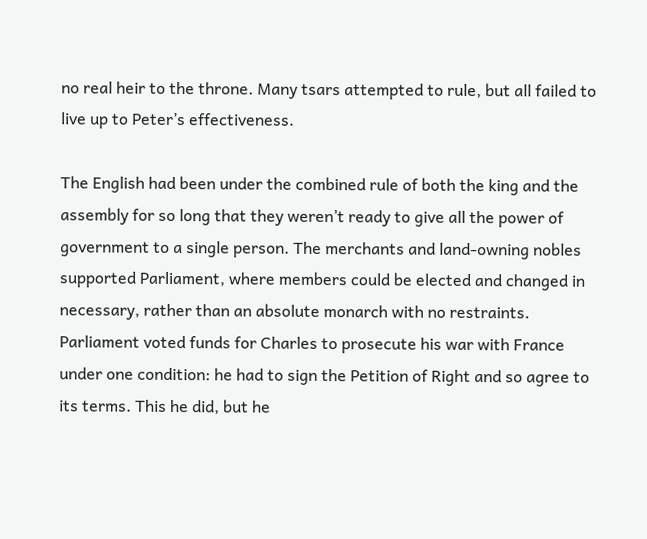no real heir to the throne. Many tsars attempted to rule, but all failed to live up to Peter’s effectiveness.

The English had been under the combined rule of both the king and the assembly for so long that they weren’t ready to give all the power of government to a single person. The merchants and land-owning nobles supported Parliament, where members could be elected and changed in necessary, rather than an absolute monarch with no restraints. Parliament voted funds for Charles to prosecute his war with France under one condition: he had to sign the Petition of Right and so agree to its terms. This he did, but he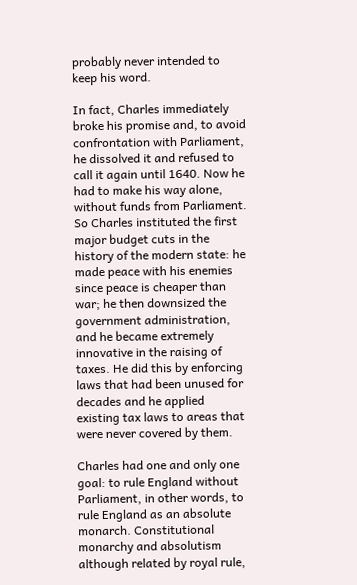probably never intended to keep his word.

In fact, Charles immediately broke his promise and, to avoid confrontation with Parliament, he dissolved it and refused to call it again until 1640. Now he had to make his way alone, without funds from Parliament. So Charles instituted the first major budget cuts in the history of the modern state: he made peace with his enemies since peace is cheaper than war; he then downsized the government administration, and he became extremely innovative in the raising of taxes. He did this by enforcing laws that had been unused for decades and he applied existing tax laws to areas that were never covered by them.

Charles had one and only one goal: to rule England without Parliament, in other words, to rule England as an absolute monarch. Constitutional monarchy and absolutism although related by royal rule,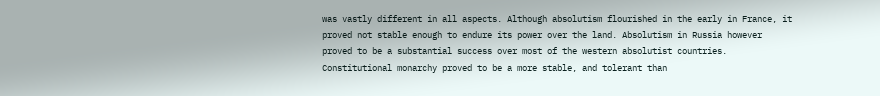was vastly different in all aspects. Although absolutism flourished in the early in France, it proved not stable enough to endure its power over the land. Absolutism in Russia however proved to be a substantial success over most of the western absolutist countries. Constitutional monarchy proved to be a more stable, and tolerant than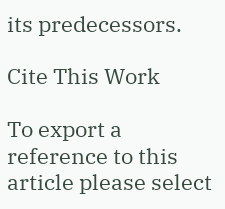its predecessors.

Cite This Work

To export a reference to this article please select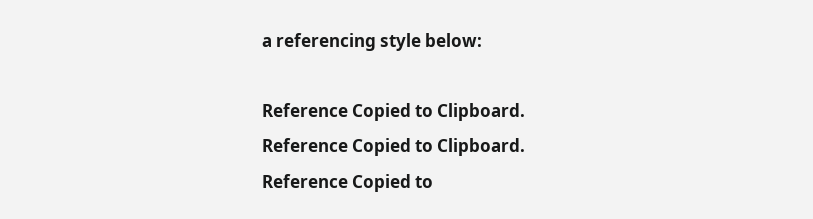a referencing style below:

Reference Copied to Clipboard.
Reference Copied to Clipboard.
Reference Copied to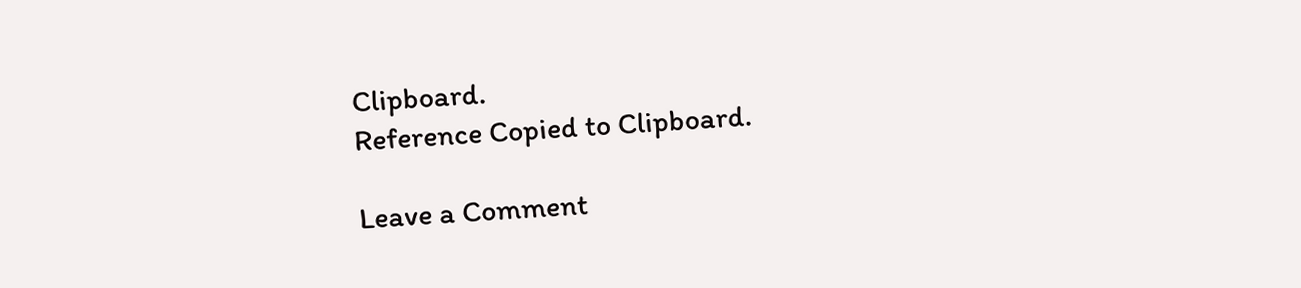Clipboard.
Reference Copied to Clipboard.

Leave a Comment